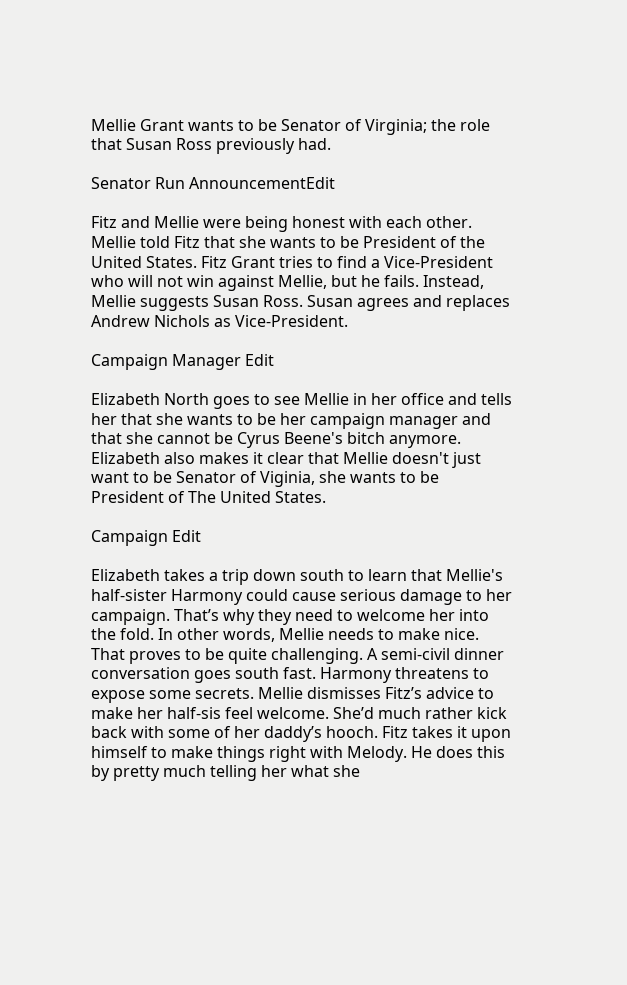Mellie Grant wants to be Senator of Virginia; the role that Susan Ross previously had.

Senator Run AnnouncementEdit

Fitz and Mellie were being honest with each other. Mellie told Fitz that she wants to be President of the United States. Fitz Grant tries to find a Vice-President who will not win against Mellie, but he fails. Instead, Mellie suggests Susan Ross. Susan agrees and replaces Andrew Nichols as Vice-President.

Campaign Manager Edit

Elizabeth North goes to see Mellie in her office and tells her that she wants to be her campaign manager and that she cannot be Cyrus Beene's bitch anymore. Elizabeth also makes it clear that Mellie doesn't just want to be Senator of Viginia, she wants to be President of The United States.

Campaign Edit

Elizabeth takes a trip down south to learn that Mellie's half-sister Harmony could cause serious damage to her campaign. That’s why they need to welcome her into the fold. In other words, Mellie needs to make nice. That proves to be quite challenging. A semi-civil dinner conversation goes south fast. Harmony threatens to expose some secrets. Mellie dismisses Fitz’s advice to make her half-sis feel welcome. She’d much rather kick back with some of her daddy’s hooch. Fitz takes it upon himself to make things right with Melody. He does this by pretty much telling her what she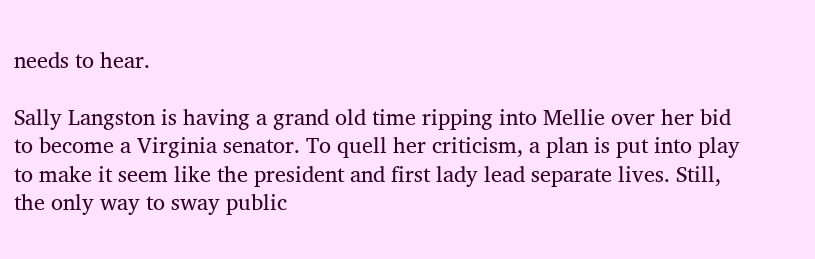needs to hear.

Sally Langston is having a grand old time ripping into Mellie over her bid to become a Virginia senator. To quell her criticism, a plan is put into play to make it seem like the president and first lady lead separate lives. Still, the only way to sway public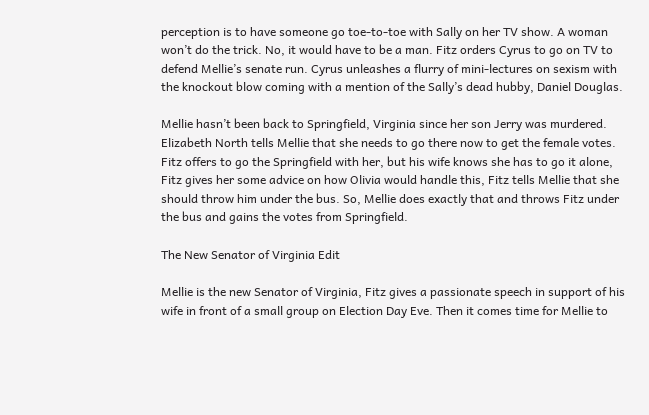perception is to have someone go toe-to-toe with Sally on her TV show. A woman won’t do the trick. No, it would have to be a man. Fitz orders Cyrus to go on TV to defend Mellie’s senate run. Cyrus unleashes a flurry of mini-lectures on sexism with the knockout blow coming with a mention of the Sally’s dead hubby, Daniel Douglas.

Mellie hasn’t been back to Springfield, Virginia since her son Jerry was murdered. Elizabeth North tells Mellie that she needs to go there now to get the female votes. Fitz offers to go the Springfield with her, but his wife knows she has to go it alone, Fitz gives her some advice on how Olivia would handle this, Fitz tells Mellie that she should throw him under the bus. So, Mellie does exactly that and throws Fitz under the bus and gains the votes from Springfield.

The New Senator of Virginia Edit

Mellie is the new Senator of Virginia, Fitz gives a passionate speech in support of his wife in front of a small group on Election Day Eve. Then it comes time for Mellie to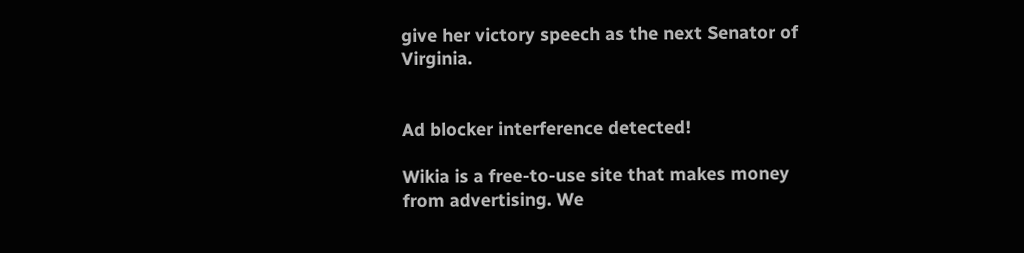give her victory speech as the next Senator of Virginia.


Ad blocker interference detected!

Wikia is a free-to-use site that makes money from advertising. We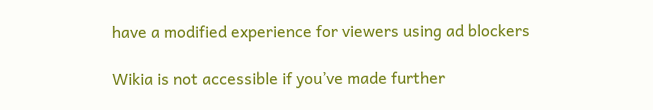have a modified experience for viewers using ad blockers

Wikia is not accessible if you’ve made further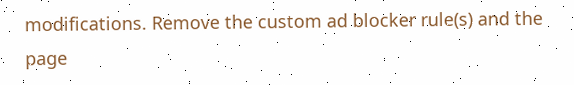modifications. Remove the custom ad blocker rule(s) and the page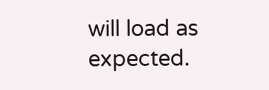will load as expected.